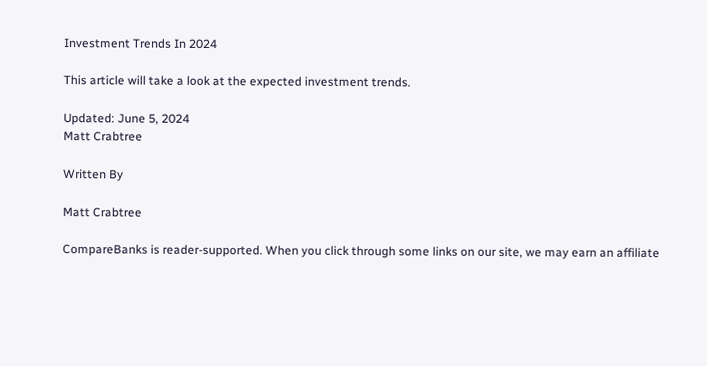Investment Trends In 2024

This article will take a look at the expected investment trends.

Updated: June 5, 2024
Matt Crabtree

Written By

Matt Crabtree

CompareBanks is reader-supported. When you click through some links on our site, we may earn an affiliate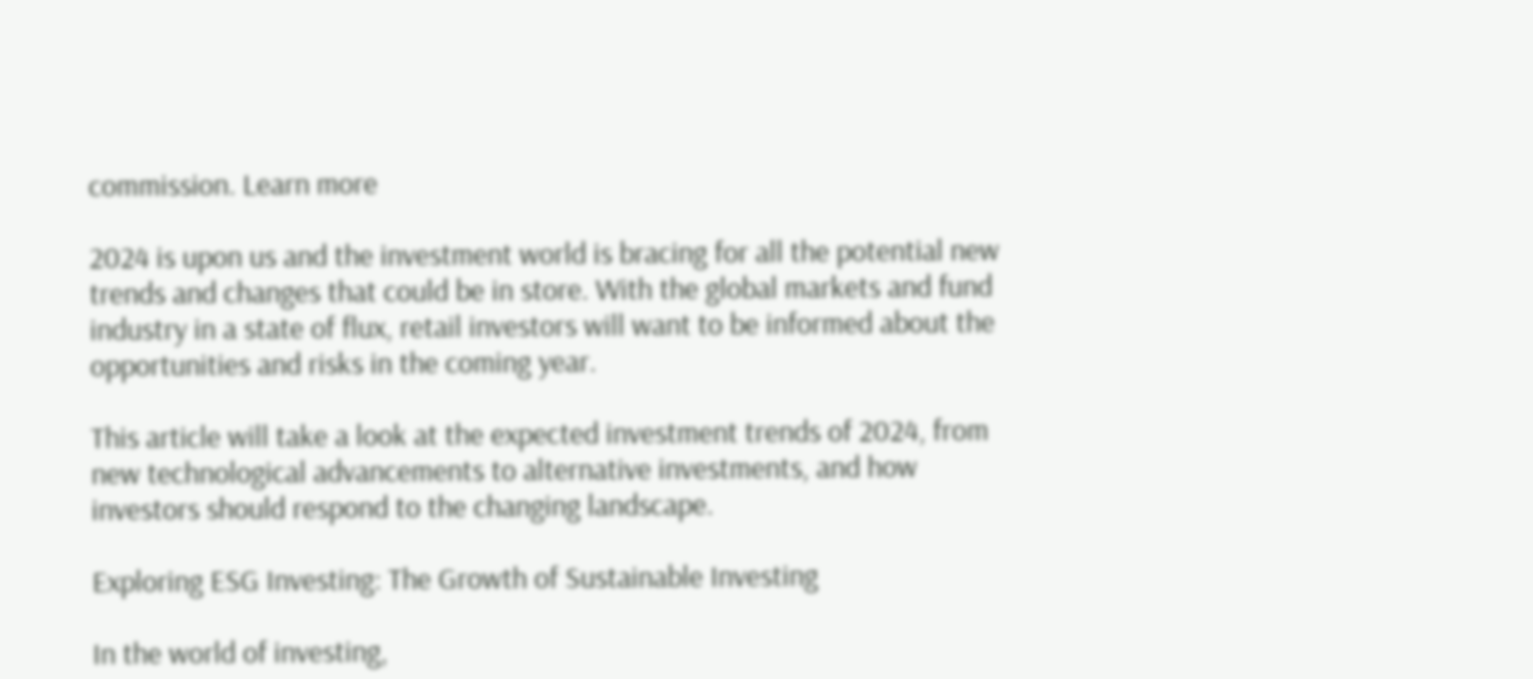commission. Learn more

2024 is upon us and the investment world is bracing for all the potential new trends and changes that could be in store. With the global markets and fund industry in a state of flux, retail investors will want to be informed about the opportunities and risks in the coming year.

This article will take a look at the expected investment trends of 2024, from new technological advancements to alternative investments, and how investors should respond to the changing landscape.

Exploring ESG Investing: The Growth of Sustainable Investing

In the world of investing,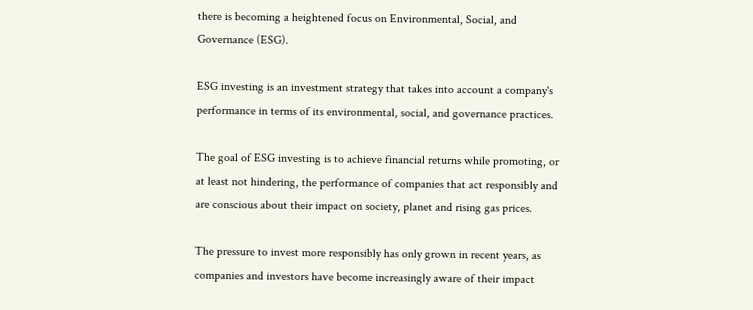there is becoming a heightened focus on Environmental, Social, and Governance (ESG).

ESG investing is an investment strategy that takes into account a company's performance in terms of its environmental, social, and governance practices.

The goal of ESG investing is to achieve financial returns while promoting, or at least not hindering, the performance of companies that act responsibly and are conscious about their impact on society, planet and rising gas prices.

The pressure to invest more responsibly has only grown in recent years, as companies and investors have become increasingly aware of their impact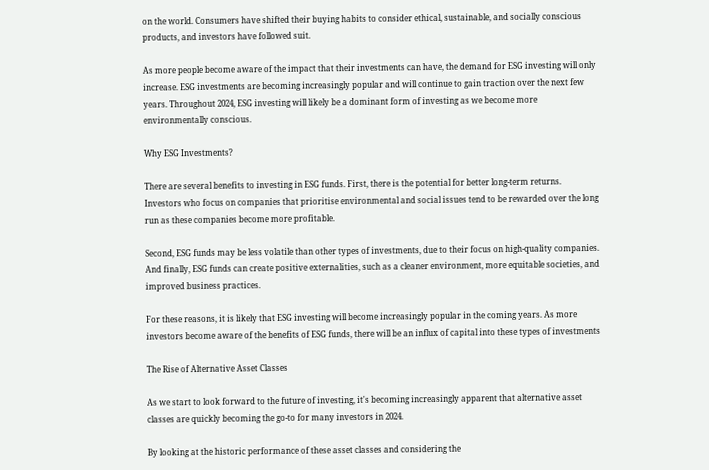on the world. Consumers have shifted their buying habits to consider ethical, sustainable, and socially conscious products, and investors have followed suit.

As more people become aware of the impact that their investments can have, the demand for ESG investing will only increase. ESG investments are becoming increasingly popular and will continue to gain traction over the next few years. Throughout 2024, ESG investing will likely be a dominant form of investing as we become more environmentally conscious.

Why ESG Investments?

There are several benefits to investing in ESG funds. First, there is the potential for better long-term returns. Investors who focus on companies that prioritise environmental and social issues tend to be rewarded over the long run as these companies become more profitable.

Second, ESG funds may be less volatile than other types of investments, due to their focus on high-quality companies. And finally, ESG funds can create positive externalities, such as a cleaner environment, more equitable societies, and improved business practices.

For these reasons, it is likely that ESG investing will become increasingly popular in the coming years. As more investors become aware of the benefits of ESG funds, there will be an influx of capital into these types of investments

The Rise of Alternative Asset Classes

As we start to look forward to the future of investing, it's becoming increasingly apparent that alternative asset classes are quickly becoming the go-to for many investors in 2024.

By looking at the historic performance of these asset classes and considering the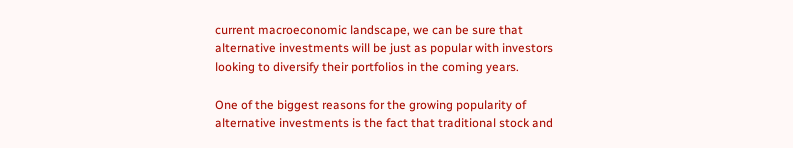current macroeconomic landscape, we can be sure that alternative investments will be just as popular with investors looking to diversify their portfolios in the coming years.

One of the biggest reasons for the growing popularity of alternative investments is the fact that traditional stock and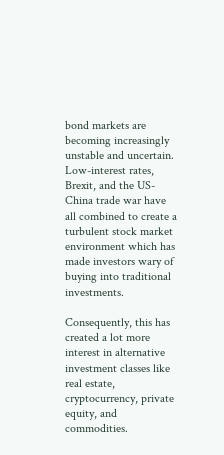bond markets are becoming increasingly unstable and uncertain. Low-interest rates, Brexit, and the US-China trade war have all combined to create a turbulent stock market environment which has made investors wary of buying into traditional investments.

Consequently, this has created a lot more interest in alternative investment classes like real estate, cryptocurrency, private equity, and commodities.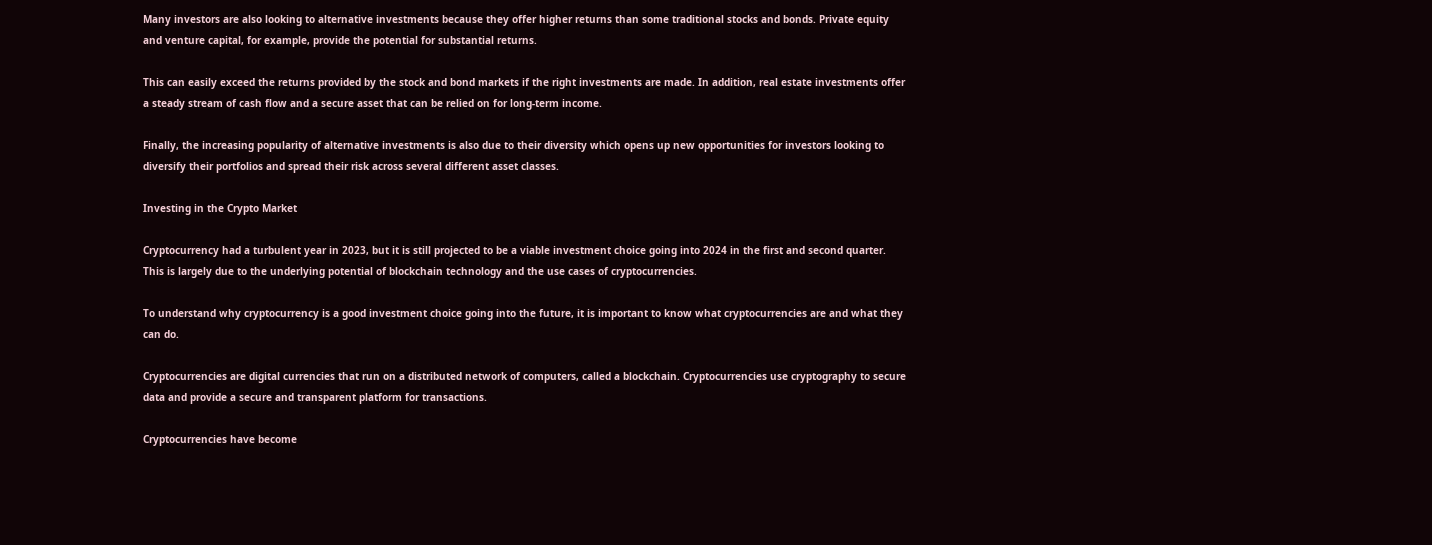Many investors are also looking to alternative investments because they offer higher returns than some traditional stocks and bonds. Private equity and venture capital, for example, provide the potential for substantial returns.

This can easily exceed the returns provided by the stock and bond markets if the right investments are made. In addition, real estate investments offer a steady stream of cash flow and a secure asset that can be relied on for long-term income.

Finally, the increasing popularity of alternative investments is also due to their diversity which opens up new opportunities for investors looking to diversify their portfolios and spread their risk across several different asset classes.

Investing in the Crypto Market

Cryptocurrency had a turbulent year in 2023, but it is still projected to be a viable investment choice going into 2024 in the first and second quarter. This is largely due to the underlying potential of blockchain technology and the use cases of cryptocurrencies.

To understand why cryptocurrency is a good investment choice going into the future, it is important to know what cryptocurrencies are and what they can do.

Cryptocurrencies are digital currencies that run on a distributed network of computers, called a blockchain. Cryptocurrencies use cryptography to secure data and provide a secure and transparent platform for transactions.

Cryptocurrencies have become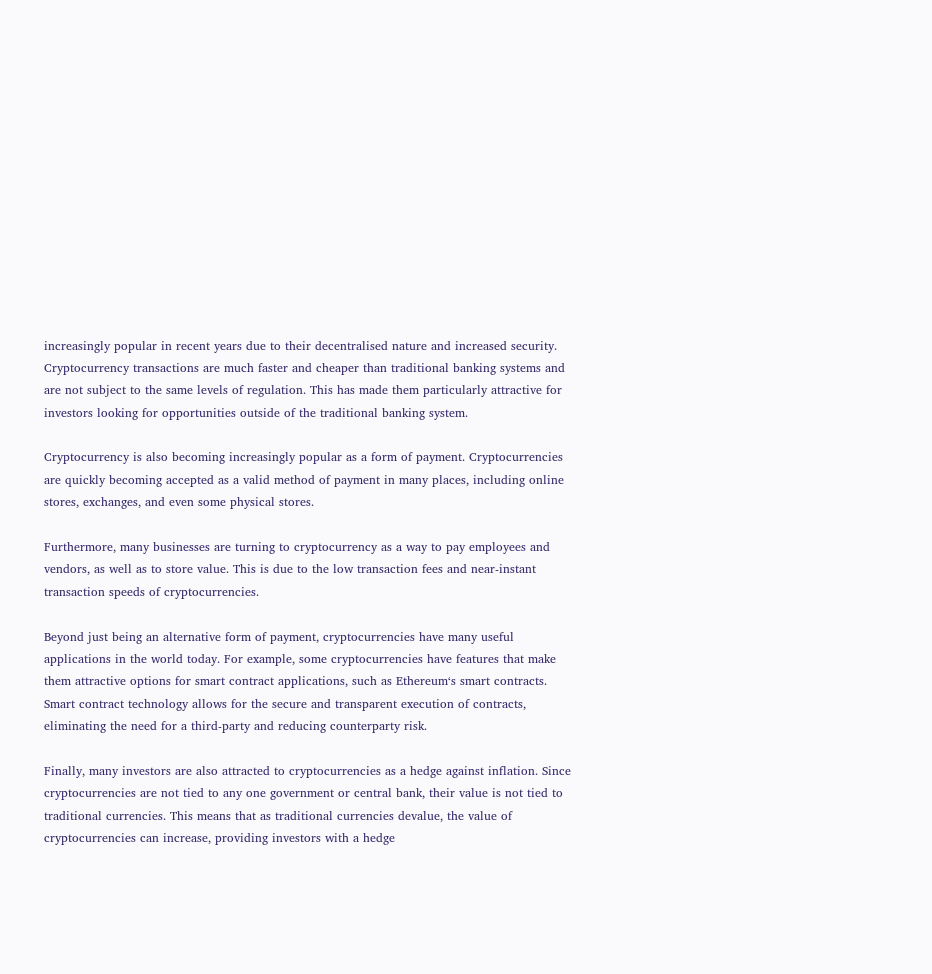increasingly popular in recent years due to their decentralised nature and increased security. Cryptocurrency transactions are much faster and cheaper than traditional banking systems and are not subject to the same levels of regulation. This has made them particularly attractive for investors looking for opportunities outside of the traditional banking system.

Cryptocurrency is also becoming increasingly popular as a form of payment. Cryptocurrencies are quickly becoming accepted as a valid method of payment in many places, including online stores, exchanges, and even some physical stores.

Furthermore, many businesses are turning to cryptocurrency as a way to pay employees and vendors, as well as to store value. This is due to the low transaction fees and near-instant transaction speeds of cryptocurrencies.

Beyond just being an alternative form of payment, cryptocurrencies have many useful applications in the world today. For example, some cryptocurrencies have features that make them attractive options for smart contract applications, such as Ethereum‘s smart contracts. Smart contract technology allows for the secure and transparent execution of contracts, eliminating the need for a third-party and reducing counterparty risk.

Finally, many investors are also attracted to cryptocurrencies as a hedge against inflation. Since cryptocurrencies are not tied to any one government or central bank, their value is not tied to traditional currencies. This means that as traditional currencies devalue, the value of cryptocurrencies can increase, providing investors with a hedge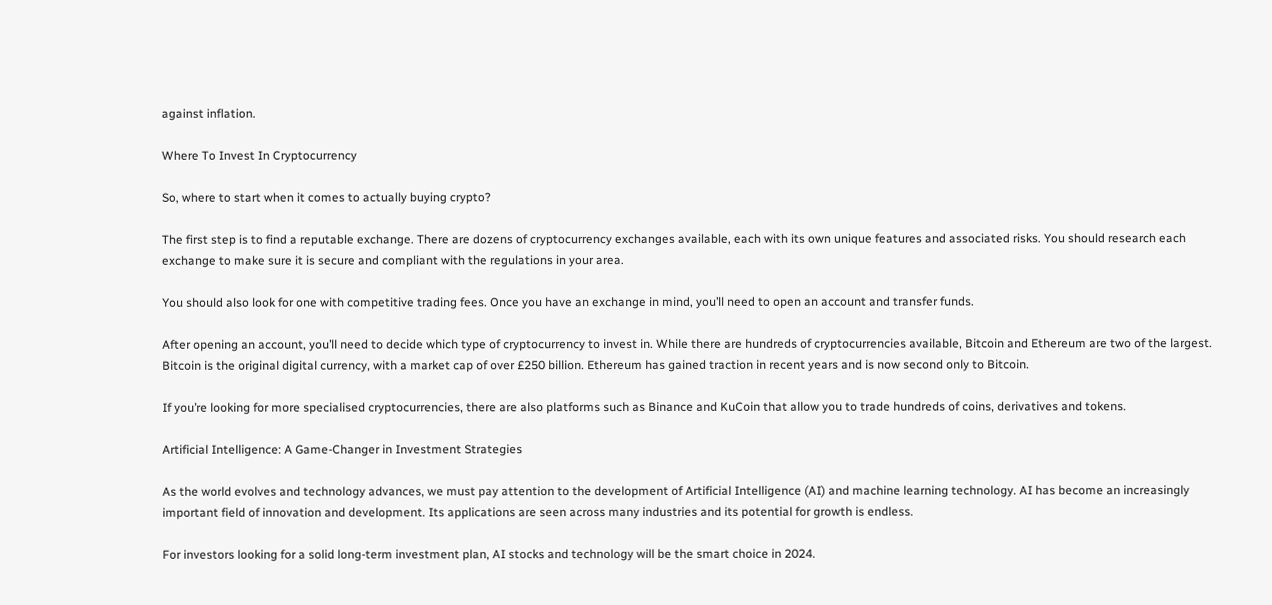against inflation.

Where To Invest In Cryptocurrency

So, where to start when it comes to actually buying crypto?

The first step is to find a reputable exchange. There are dozens of cryptocurrency exchanges available, each with its own unique features and associated risks. You should research each exchange to make sure it is secure and compliant with the regulations in your area.

You should also look for one with competitive trading fees. Once you have an exchange in mind, you’ll need to open an account and transfer funds.

After opening an account, you’ll need to decide which type of cryptocurrency to invest in. While there are hundreds of cryptocurrencies available, Bitcoin and Ethereum are two of the largest. Bitcoin is the original digital currency, with a market cap of over £250 billion. Ethereum has gained traction in recent years and is now second only to Bitcoin.

If you’re looking for more specialised cryptocurrencies, there are also platforms such as Binance and KuCoin that allow you to trade hundreds of coins, derivatives and tokens.

Artificial Intelligence: A Game-Changer in Investment Strategies

As the world evolves and technology advances, we must pay attention to the development of Artificial Intelligence (AI) and machine learning technology. AI has become an increasingly important field of innovation and development. Its applications are seen across many industries and its potential for growth is endless.

For investors looking for a solid long-term investment plan, AI stocks and technology will be the smart choice in 2024.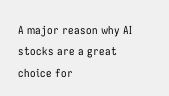A major reason why AI stocks are a great choice for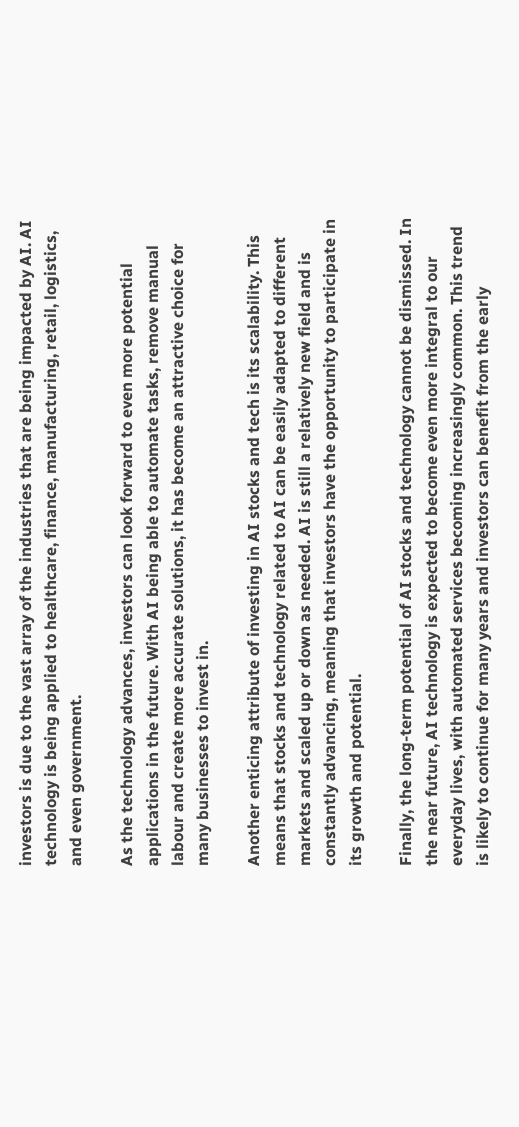investors is due to the vast array of the industries that are being impacted by AI. AI technology is being applied to healthcare, finance, manufacturing, retail, logistics, and even government.

As the technology advances, investors can look forward to even more potential applications in the future. With AI being able to automate tasks, remove manual labour and create more accurate solutions, it has become an attractive choice for many businesses to invest in.

Another enticing attribute of investing in AI stocks and tech is its scalability. This means that stocks and technology related to AI can be easily adapted to different markets and scaled up or down as needed. AI is still a relatively new field and is constantly advancing, meaning that investors have the opportunity to participate in its growth and potential.

Finally, the long-term potential of AI stocks and technology cannot be dismissed. In the near future, AI technology is expected to become even more integral to our everyday lives, with automated services becoming increasingly common. This trend is likely to continue for many years and investors can benefit from the early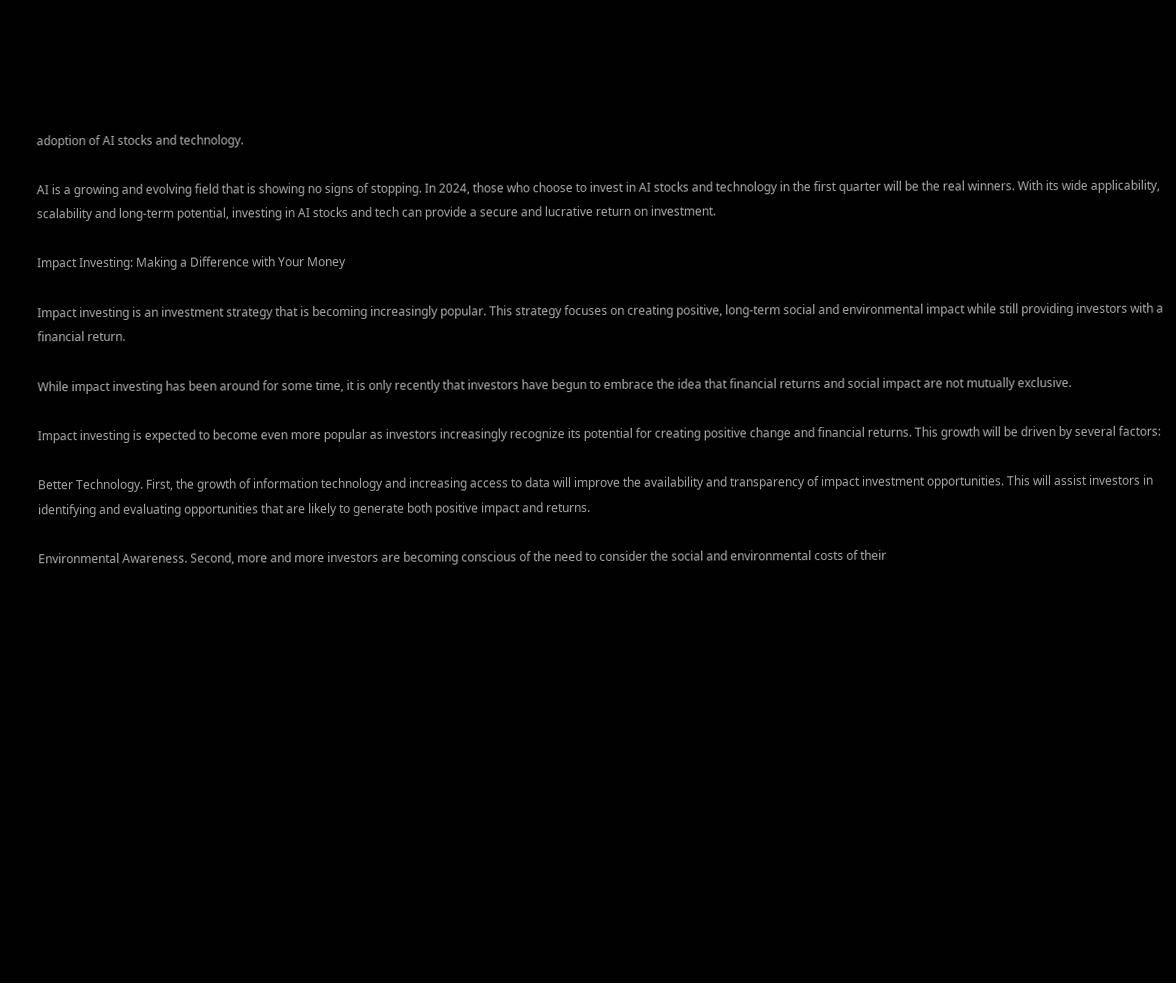adoption of AI stocks and technology.

AI is a growing and evolving field that is showing no signs of stopping. In 2024, those who choose to invest in AI stocks and technology in the first quarter will be the real winners. With its wide applicability, scalability and long-term potential, investing in AI stocks and tech can provide a secure and lucrative return on investment.

Impact Investing: Making a Difference with Your Money

Impact investing is an investment strategy that is becoming increasingly popular. This strategy focuses on creating positive, long-term social and environmental impact while still providing investors with a financial return.

While impact investing has been around for some time, it is only recently that investors have begun to embrace the idea that financial returns and social impact are not mutually exclusive.

Impact investing is expected to become even more popular as investors increasingly recognize its potential for creating positive change and financial returns. This growth will be driven by several factors:

Better Technology. First, the growth of information technology and increasing access to data will improve the availability and transparency of impact investment opportunities. This will assist investors in identifying and evaluating opportunities that are likely to generate both positive impact and returns.

Environmental Awareness. Second, more and more investors are becoming conscious of the need to consider the social and environmental costs of their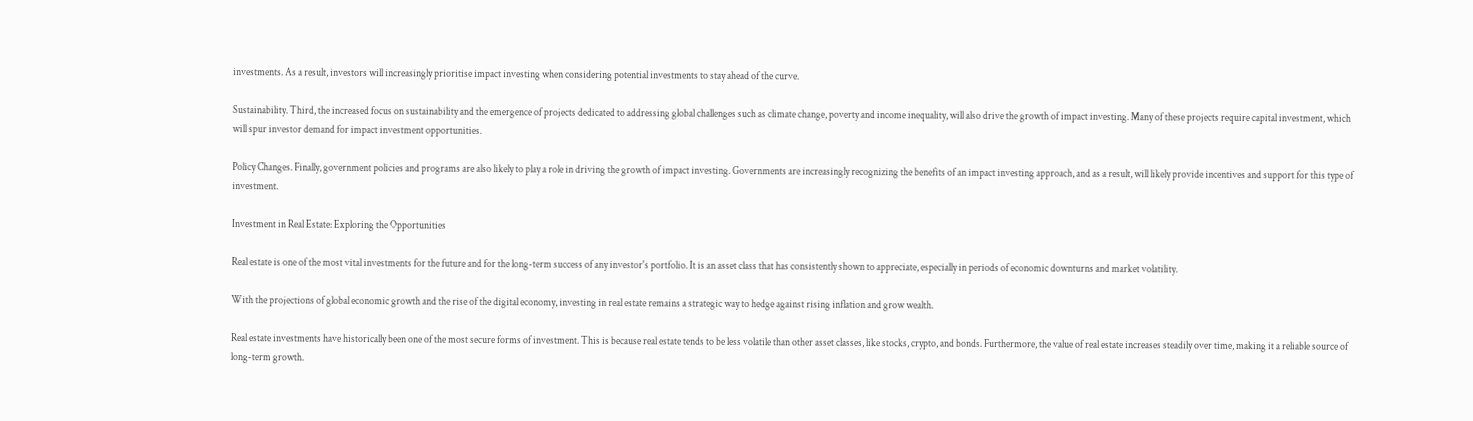investments. As a result, investors will increasingly prioritise impact investing when considering potential investments to stay ahead of the curve.

Sustainability. Third, the increased focus on sustainability and the emergence of projects dedicated to addressing global challenges such as climate change, poverty and income inequality, will also drive the growth of impact investing. Many of these projects require capital investment, which will spur investor demand for impact investment opportunities.

Policy Changes. Finally, government policies and programs are also likely to play a role in driving the growth of impact investing. Governments are increasingly recognizing the benefits of an impact investing approach, and as a result, will likely provide incentives and support for this type of investment.

Investment in Real Estate: Exploring the Opportunities

Real estate is one of the most vital investments for the future and for the long-term success of any investor's portfolio. It is an asset class that has consistently shown to appreciate, especially in periods of economic downturns and market volatility.

With the projections of global economic growth and the rise of the digital economy, investing in real estate remains a strategic way to hedge against rising inflation and grow wealth.

Real estate investments have historically been one of the most secure forms of investment. This is because real estate tends to be less volatile than other asset classes, like stocks, crypto, and bonds. Furthermore, the value of real estate increases steadily over time, making it a reliable source of long-term growth.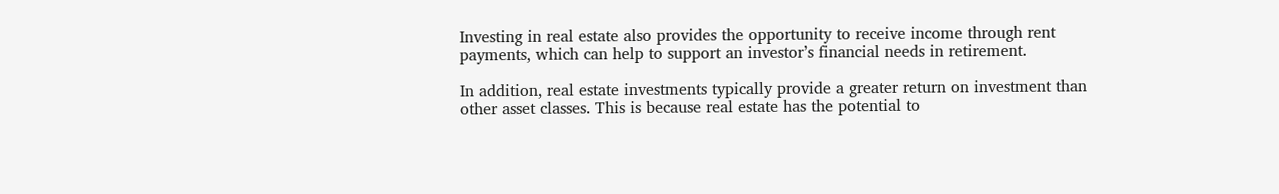Investing in real estate also provides the opportunity to receive income through rent payments, which can help to support an investor’s financial needs in retirement.

In addition, real estate investments typically provide a greater return on investment than other asset classes. This is because real estate has the potential to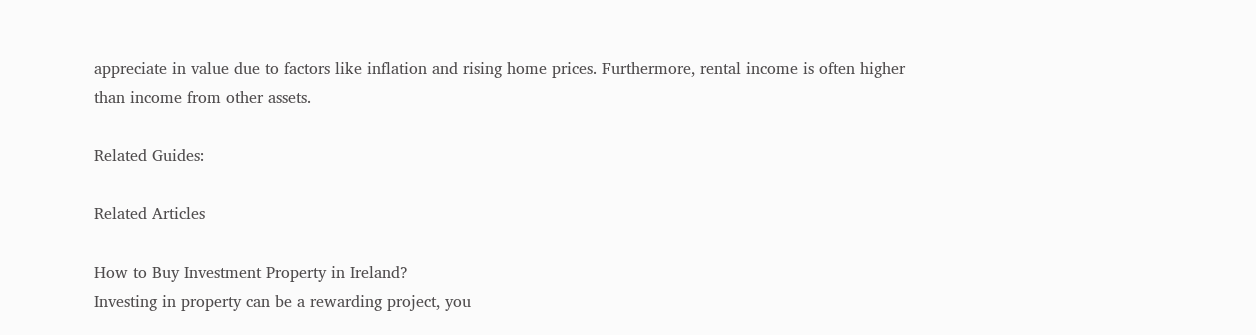appreciate in value due to factors like inflation and rising home prices. Furthermore, rental income is often higher than income from other assets.

Related Guides:

Related Articles

How to Buy Investment Property in Ireland?
Investing in property can be a rewarding project, you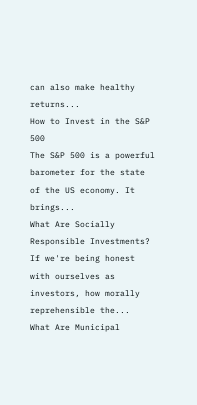can also make healthy returns...
How to Invest in the S&P 500
The S&P 500 is a powerful barometer for the state of the US economy. It brings...
What Are Socially Responsible Investments?
If we're being honest with ourselves as investors, how morally reprehensible the...
What Are Municipal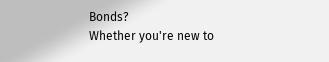Bonds?
Whether you're new to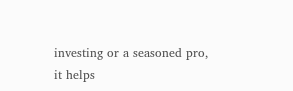investing or a seasoned pro, it helps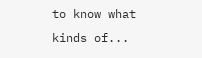to know what kinds of...